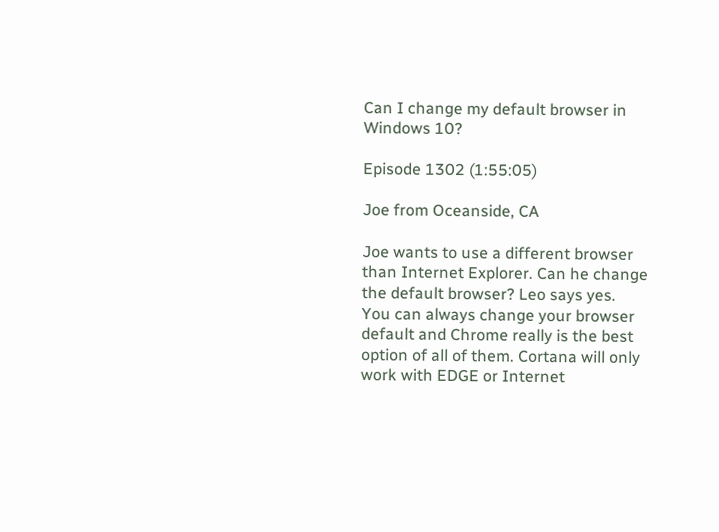Can I change my default browser in Windows 10?

Episode 1302 (1:55:05)

Joe from Oceanside, CA

Joe wants to use a different browser than Internet Explorer. Can he change the default browser? Leo says yes. You can always change your browser default and Chrome really is the best option of all of them. Cortana will only work with EDGE or Internet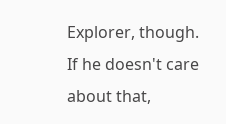Explorer, though. If he doesn't care about that,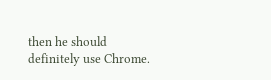then he should definitely use Chrome.